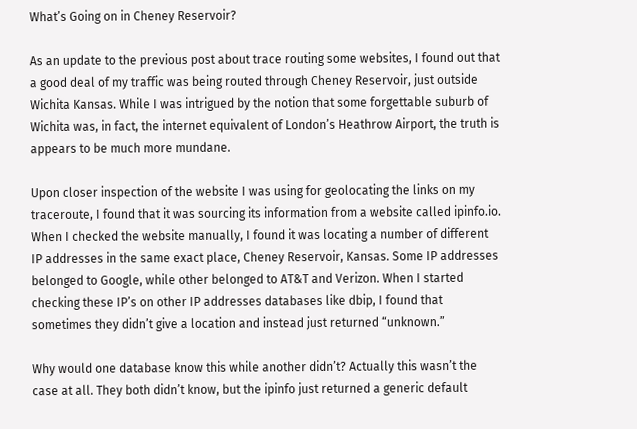What’s Going on in Cheney Reservoir?

As an update to the previous post about trace routing some websites, I found out that a good deal of my traffic was being routed through Cheney Reservoir, just outside Wichita Kansas. While I was intrigued by the notion that some forgettable suburb of Wichita was, in fact, the internet equivalent of London’s Heathrow Airport, the truth is appears to be much more mundane.

Upon closer inspection of the website I was using for geolocating the links on my traceroute, I found that it was sourcing its information from a website called ipinfo.io. When I checked the website manually, I found it was locating a number of different IP addresses in the same exact place, Cheney Reservoir, Kansas. Some IP addresses belonged to Google, while other belonged to AT&T and Verizon. When I started checking these IP’s on other IP addresses databases like dbip, I found that sometimes they didn’t give a location and instead just returned “unknown.”

Why would one database know this while another didn’t? Actually this wasn’t the case at all. They both didn’t know, but the ipinfo just returned a generic default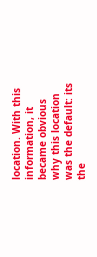location. With this information, it became obvious why this location was the default: its the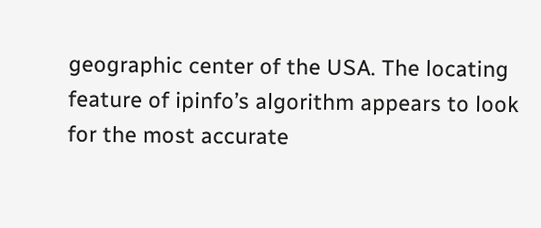geographic center of the USA. The locating feature of ipinfo’s algorithm appears to look for the most accurate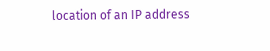location of an IP address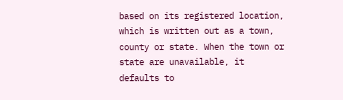based on its registered location, which is written out as a town, county or state. When the town or state are unavailable, it defaults to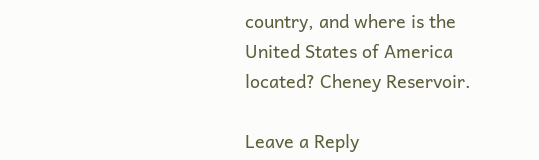country, and where is the United States of America located? Cheney Reservoir.

Leave a Reply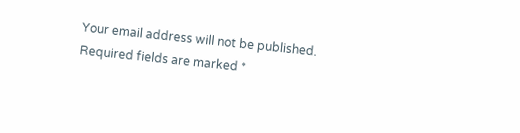Your email address will not be published. Required fields are marked *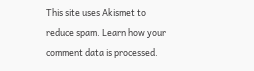This site uses Akismet to reduce spam. Learn how your comment data is processed.